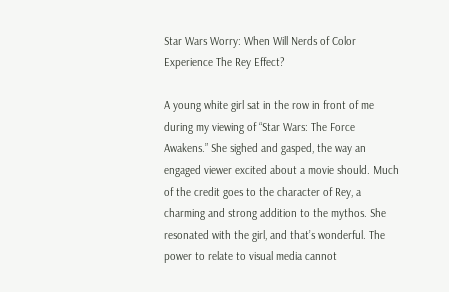Star Wars Worry: When Will Nerds of Color Experience The Rey Effect?

A young white girl sat in the row in front of me during my viewing of “Star Wars: The Force Awakens.” She sighed and gasped, the way an engaged viewer excited about a movie should. Much of the credit goes to the character of Rey, a charming and strong addition to the mythos. She resonated with the girl, and that’s wonderful. The power to relate to visual media cannot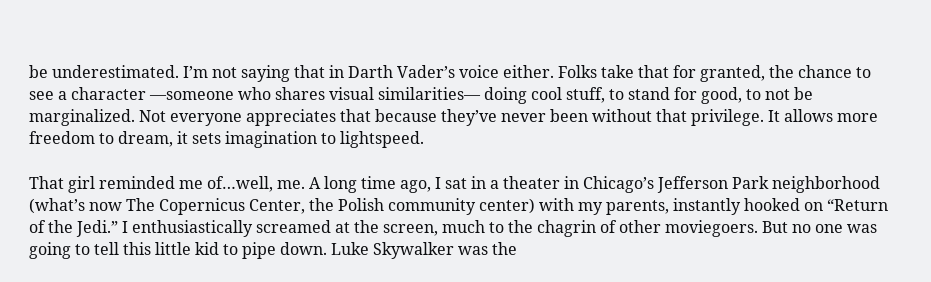be underestimated. I’m not saying that in Darth Vader’s voice either. Folks take that for granted, the chance to see a character —someone who shares visual similarities— doing cool stuff, to stand for good, to not be marginalized. Not everyone appreciates that because they’ve never been without that privilege. It allows more freedom to dream, it sets imagination to lightspeed.

That girl reminded me of…well, me. A long time ago, I sat in a theater in Chicago’s Jefferson Park neighborhood (what’s now The Copernicus Center, the Polish community center) with my parents, instantly hooked on “Return of the Jedi.” I enthusiastically screamed at the screen, much to the chagrin of other moviegoers. But no one was going to tell this little kid to pipe down. Luke Skywalker was the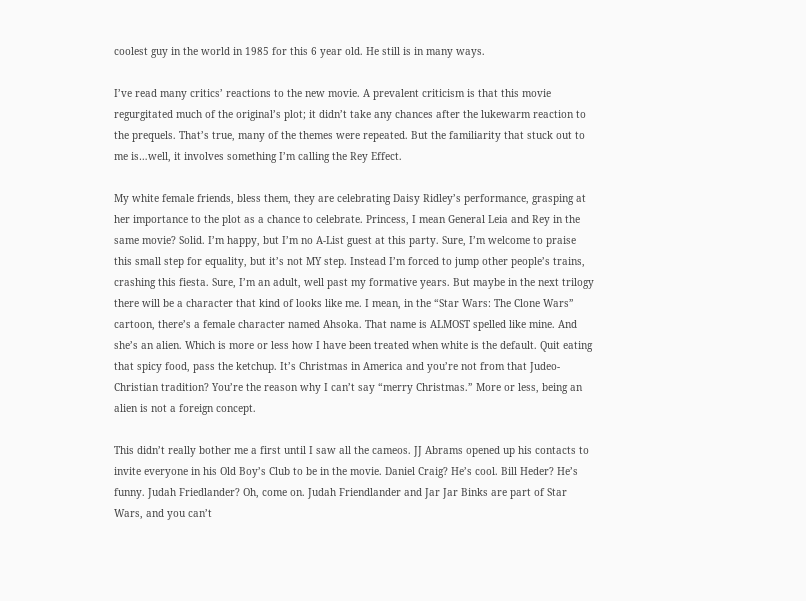coolest guy in the world in 1985 for this 6 year old. He still is in many ways.

I’ve read many critics’ reactions to the new movie. A prevalent criticism is that this movie regurgitated much of the original’s plot; it didn’t take any chances after the lukewarm reaction to the prequels. That’s true, many of the themes were repeated. But the familiarity that stuck out to me is…well, it involves something I’m calling the Rey Effect.

My white female friends, bless them, they are celebrating Daisy Ridley’s performance, grasping at her importance to the plot as a chance to celebrate. Princess, I mean General Leia and Rey in the same movie? Solid. I’m happy, but I’m no A-List guest at this party. Sure, I’m welcome to praise this small step for equality, but it’s not MY step. Instead I’m forced to jump other people’s trains, crashing this fiesta. Sure, I’m an adult, well past my formative years. But maybe in the next trilogy there will be a character that kind of looks like me. I mean, in the “Star Wars: The Clone Wars” cartoon, there’s a female character named Ahsoka. That name is ALMOST spelled like mine. And she’s an alien. Which is more or less how I have been treated when white is the default. Quit eating that spicy food, pass the ketchup. It’s Christmas in America and you’re not from that Judeo-Christian tradition? You’re the reason why I can’t say “merry Christmas.” More or less, being an alien is not a foreign concept.

This didn’t really bother me a first until I saw all the cameos. JJ Abrams opened up his contacts to invite everyone in his Old Boy’s Club to be in the movie. Daniel Craig? He’s cool. Bill Heder? He’s funny. Judah Friedlander? Oh, come on. Judah Friendlander and Jar Jar Binks are part of Star Wars, and you can’t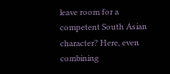leave room for a competent South Asian character? Here, even combining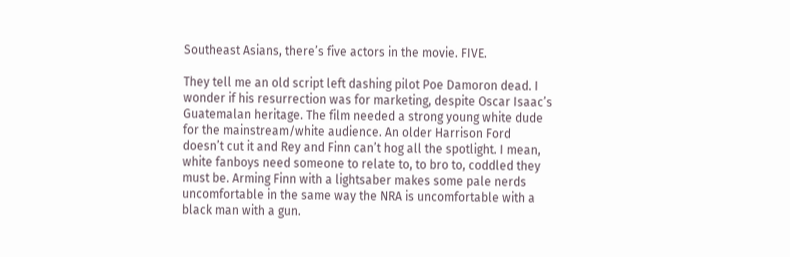Southeast Asians, there’s five actors in the movie. FIVE.

They tell me an old script left dashing pilot Poe Damoron dead. I wonder if his resurrection was for marketing, despite Oscar Isaac’s Guatemalan heritage. The film needed a strong young white dude for the mainstream/white audience. An older Harrison Ford doesn’t cut it and Rey and Finn can’t hog all the spotlight. I mean, white fanboys need someone to relate to, to bro to, coddled they must be. Arming Finn with a lightsaber makes some pale nerds uncomfortable in the same way the NRA is uncomfortable with a black man with a gun.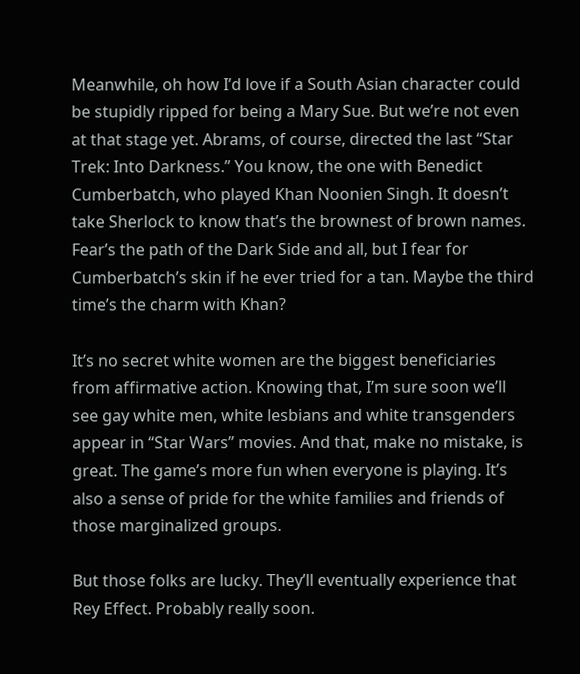Meanwhile, oh how I’d love if a South Asian character could be stupidly ripped for being a Mary Sue. But we’re not even at that stage yet. Abrams, of course, directed the last “Star Trek: Into Darkness.” You know, the one with Benedict Cumberbatch, who played Khan Noonien Singh. It doesn’t take Sherlock to know that’s the brownest of brown names. Fear’s the path of the Dark Side and all, but I fear for Cumberbatch’s skin if he ever tried for a tan. Maybe the third time’s the charm with Khan?

It’s no secret white women are the biggest beneficiaries from affirmative action. Knowing that, I’m sure soon we’ll see gay white men, white lesbians and white transgenders appear in “Star Wars” movies. And that, make no mistake, is great. The game’s more fun when everyone is playing. It’s also a sense of pride for the white families and friends of those marginalized groups.

But those folks are lucky. They’ll eventually experience that Rey Effect. Probably really soon.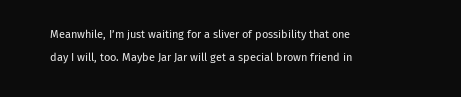Meanwhile, I’m just waiting for a sliver of possibility that one day I will, too. Maybe Jar Jar will get a special brown friend in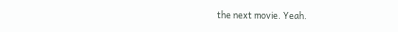the next movie. Yeah.